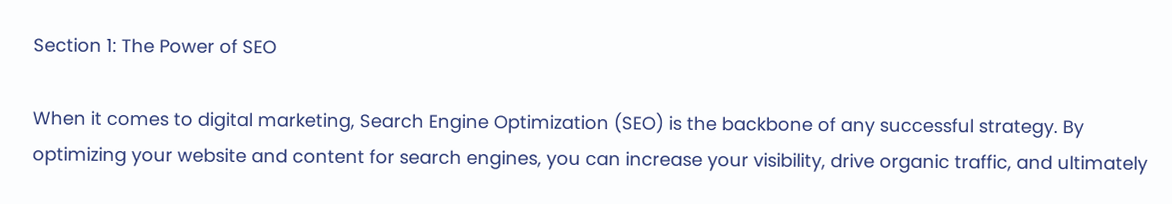Section 1: The Power of SEO

When it comes to digital marketing, Search Engine Optimization (SEO) is the backbone of any successful strategy. By optimizing your website and content for search engines, you can increase your visibility, drive organic traffic, and ultimately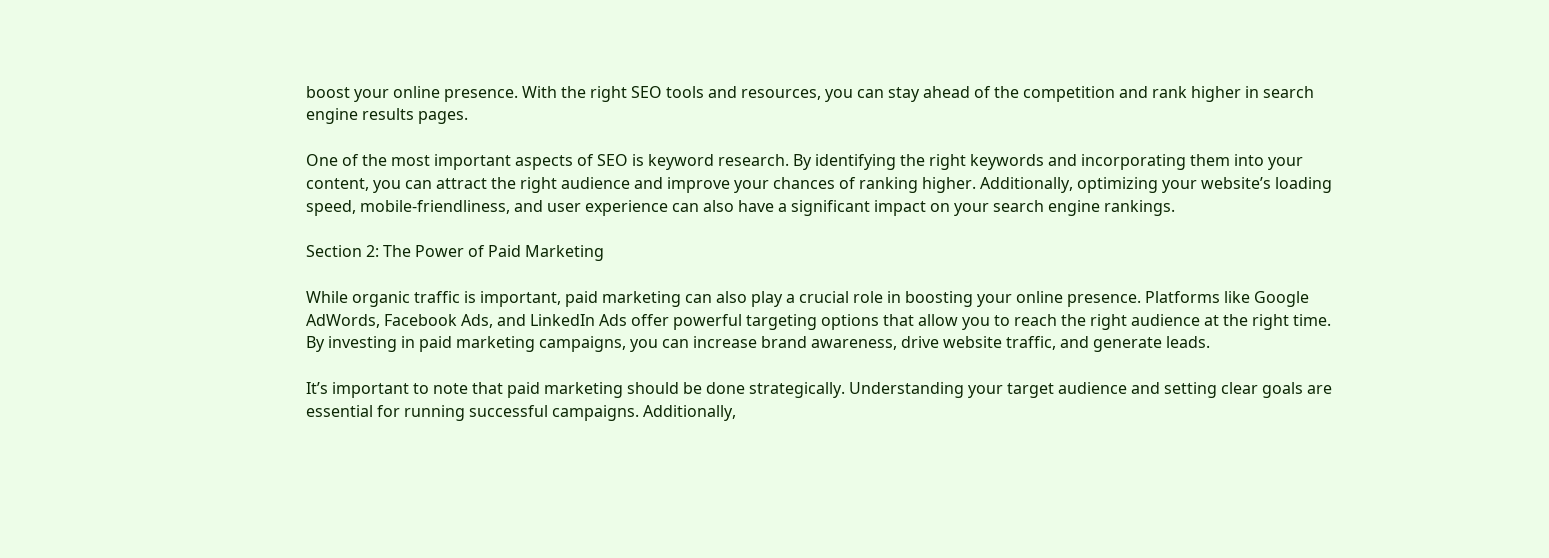boost your online presence. With the right SEO tools and resources, you can stay ahead of the competition and rank higher in search engine results pages.

One of the most important aspects of SEO is keyword research. By identifying the right keywords and incorporating them into your content, you can attract the right audience and improve your chances of ranking higher. Additionally, optimizing your website’s loading speed, mobile-friendliness, and user experience can also have a significant impact on your search engine rankings.

Section 2: The Power of Paid Marketing

While organic traffic is important, paid marketing can also play a crucial role in boosting your online presence. Platforms like Google AdWords, Facebook Ads, and LinkedIn Ads offer powerful targeting options that allow you to reach the right audience at the right time. By investing in paid marketing campaigns, you can increase brand awareness, drive website traffic, and generate leads.

It’s important to note that paid marketing should be done strategically. Understanding your target audience and setting clear goals are essential for running successful campaigns. Additionally,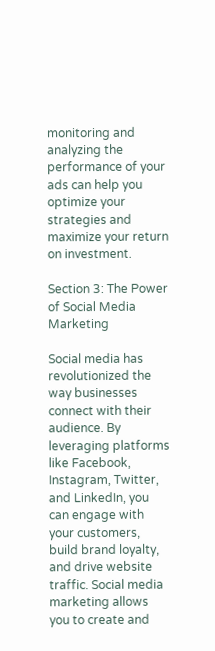monitoring and analyzing the performance of your ads can help you optimize your strategies and maximize your return on investment.

Section 3: The Power of Social Media Marketing

Social media has revolutionized the way businesses connect with their audience. By leveraging platforms like Facebook, Instagram, Twitter, and LinkedIn, you can engage with your customers, build brand loyalty, and drive website traffic. Social media marketing allows you to create and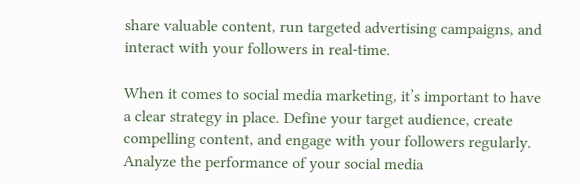share valuable content, run targeted advertising campaigns, and interact with your followers in real-time.

When it comes to social media marketing, it’s important to have a clear strategy in place. Define your target audience, create compelling content, and engage with your followers regularly. Analyze the performance of your social media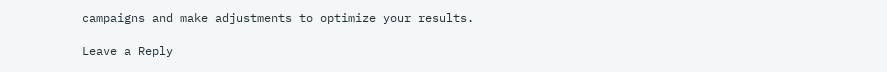campaigns and make adjustments to optimize your results.

Leave a Reply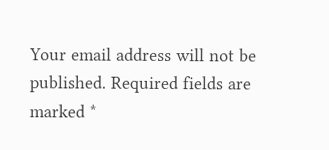Your email address will not be published. Required fields are marked *